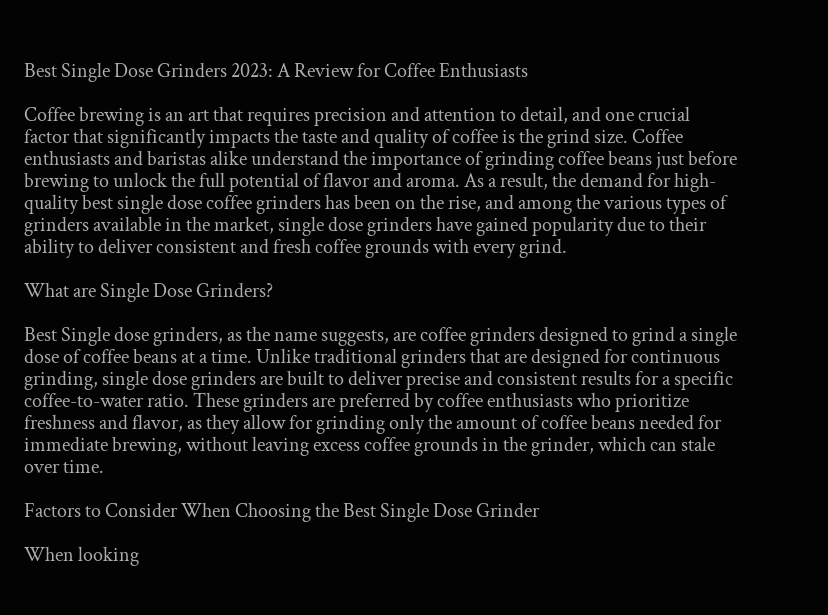Best Single Dose Grinders 2023: A Review for Coffee Enthusiasts

Coffee brewing is an art that requires precision and attention to detail, and one crucial factor that significantly impacts the taste and quality of coffee is the grind size. Coffee enthusiasts and baristas alike understand the importance of grinding coffee beans just before brewing to unlock the full potential of flavor and aroma. As a result, the demand for high-quality best single dose coffee grinders has been on the rise, and among the various types of grinders available in the market, single dose grinders have gained popularity due to their ability to deliver consistent and fresh coffee grounds with every grind.

What are Single Dose Grinders?

Best Single dose grinders, as the name suggests, are coffee grinders designed to grind a single dose of coffee beans at a time. Unlike traditional grinders that are designed for continuous grinding, single dose grinders are built to deliver precise and consistent results for a specific coffee-to-water ratio. These grinders are preferred by coffee enthusiasts who prioritize freshness and flavor, as they allow for grinding only the amount of coffee beans needed for immediate brewing, without leaving excess coffee grounds in the grinder, which can stale over time.

Factors to Consider When Choosing the Best Single Dose Grinder

When looking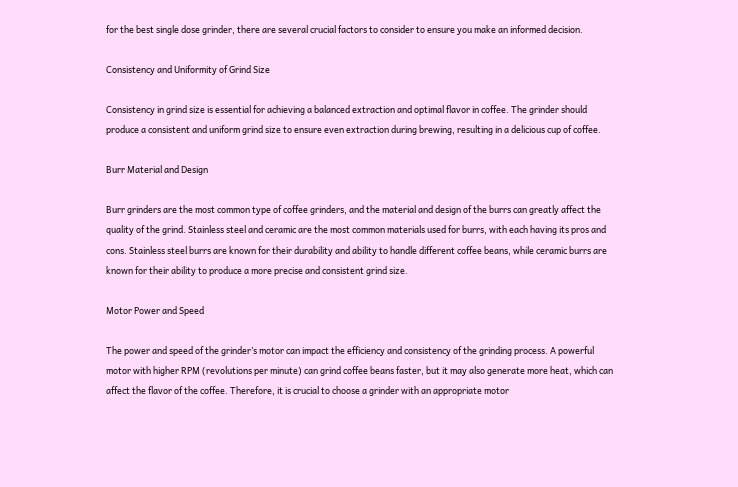for the best single dose grinder, there are several crucial factors to consider to ensure you make an informed decision.

Consistency and Uniformity of Grind Size

Consistency in grind size is essential for achieving a balanced extraction and optimal flavor in coffee. The grinder should produce a consistent and uniform grind size to ensure even extraction during brewing, resulting in a delicious cup of coffee.

Burr Material and Design

Burr grinders are the most common type of coffee grinders, and the material and design of the burrs can greatly affect the quality of the grind. Stainless steel and ceramic are the most common materials used for burrs, with each having its pros and cons. Stainless steel burrs are known for their durability and ability to handle different coffee beans, while ceramic burrs are known for their ability to produce a more precise and consistent grind size.

Motor Power and Speed

The power and speed of the grinder’s motor can impact the efficiency and consistency of the grinding process. A powerful motor with higher RPM (revolutions per minute) can grind coffee beans faster, but it may also generate more heat, which can affect the flavor of the coffee. Therefore, it is crucial to choose a grinder with an appropriate motor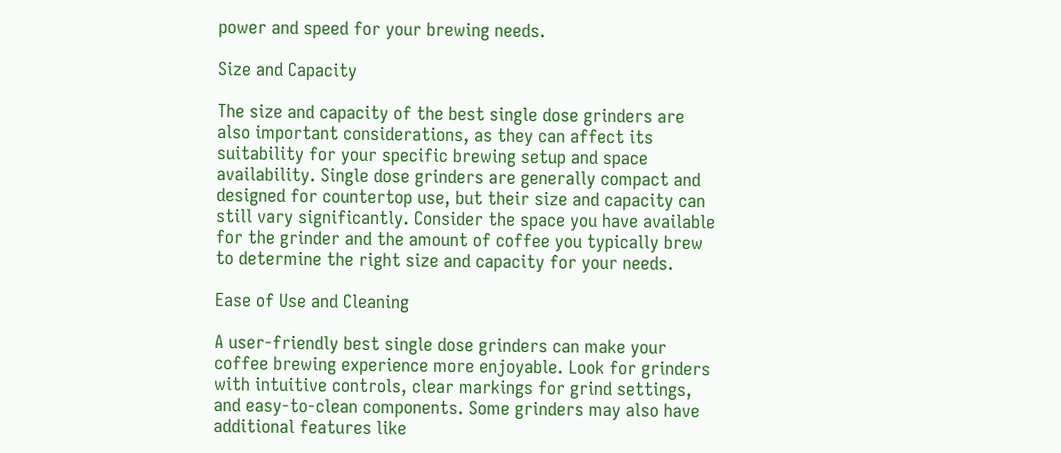power and speed for your brewing needs.

Size and Capacity

The size and capacity of the best single dose grinders are also important considerations, as they can affect its suitability for your specific brewing setup and space availability. Single dose grinders are generally compact and designed for countertop use, but their size and capacity can still vary significantly. Consider the space you have available for the grinder and the amount of coffee you typically brew to determine the right size and capacity for your needs.

Ease of Use and Cleaning

A user-friendly best single dose grinders can make your coffee brewing experience more enjoyable. Look for grinders with intuitive controls, clear markings for grind settings, and easy-to-clean components. Some grinders may also have additional features like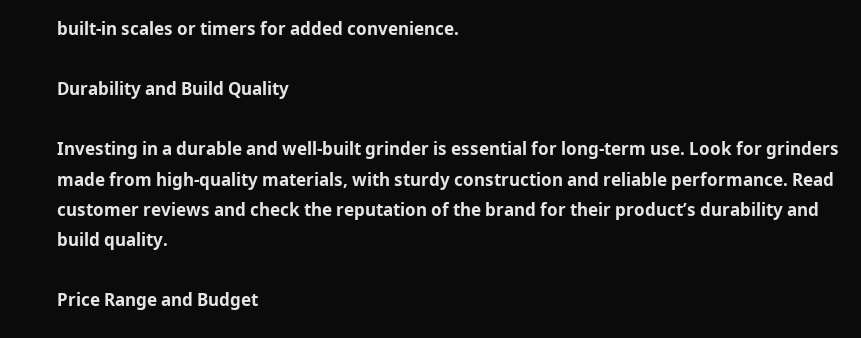built-in scales or timers for added convenience.

Durability and Build Quality

Investing in a durable and well-built grinder is essential for long-term use. Look for grinders made from high-quality materials, with sturdy construction and reliable performance. Read customer reviews and check the reputation of the brand for their product’s durability and build quality.

Price Range and Budget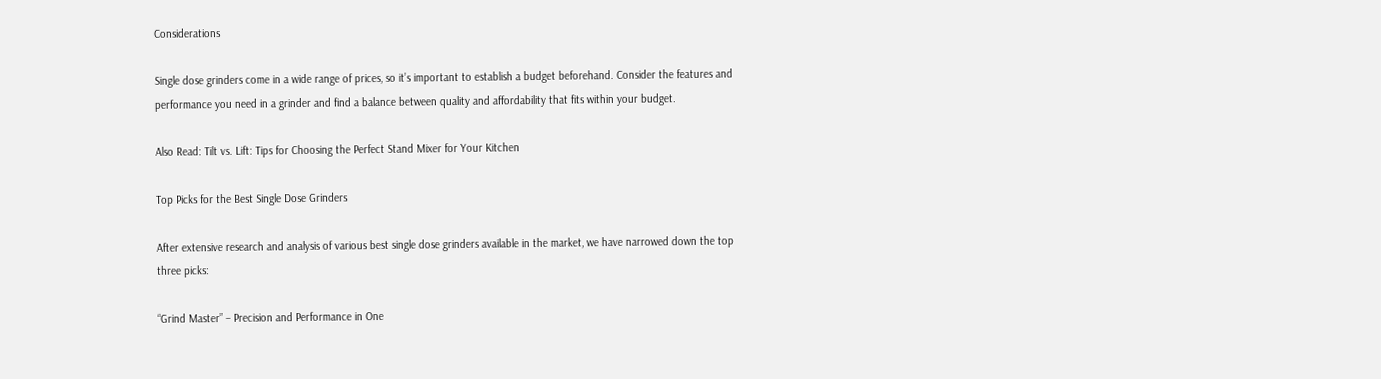Considerations

Single dose grinders come in a wide range of prices, so it’s important to establish a budget beforehand. Consider the features and performance you need in a grinder and find a balance between quality and affordability that fits within your budget.

Also Read: Tilt vs. Lift: Tips for Choosing the Perfect Stand Mixer for Your Kitchen

Top Picks for the Best Single Dose Grinders

After extensive research and analysis of various best single dose grinders available in the market, we have narrowed down the top three picks:

“Grind Master” – Precision and Performance in One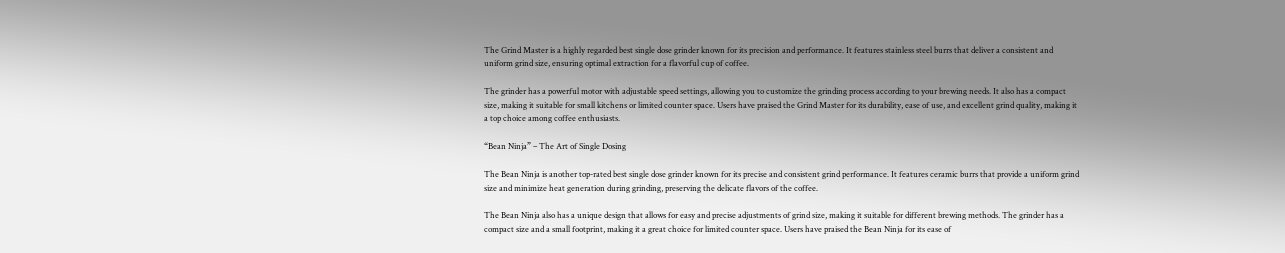The Grind Master is a highly regarded best single dose grinder known for its precision and performance. It features stainless steel burrs that deliver a consistent and uniform grind size, ensuring optimal extraction for a flavorful cup of coffee.

The grinder has a powerful motor with adjustable speed settings, allowing you to customize the grinding process according to your brewing needs. It also has a compact size, making it suitable for small kitchens or limited counter space. Users have praised the Grind Master for its durability, ease of use, and excellent grind quality, making it a top choice among coffee enthusiasts.

“Bean Ninja” – The Art of Single Dosing

The Bean Ninja is another top-rated best single dose grinder known for its precise and consistent grind performance. It features ceramic burrs that provide a uniform grind size and minimize heat generation during grinding, preserving the delicate flavors of the coffee.

The Bean Ninja also has a unique design that allows for easy and precise adjustments of grind size, making it suitable for different brewing methods. The grinder has a compact size and a small footprint, making it a great choice for limited counter space. Users have praised the Bean Ninja for its ease of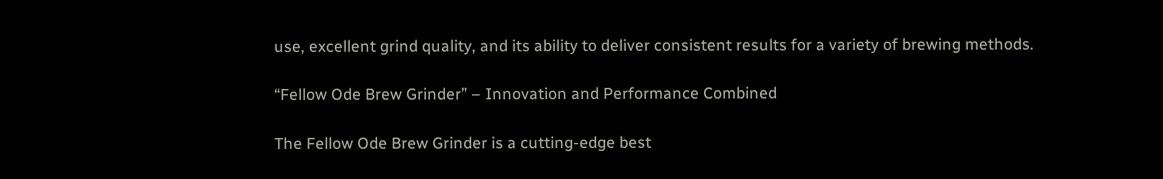use, excellent grind quality, and its ability to deliver consistent results for a variety of brewing methods.

“Fellow Ode Brew Grinder” – Innovation and Performance Combined

The Fellow Ode Brew Grinder is a cutting-edge best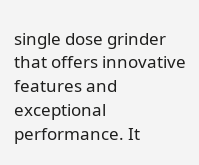single dose grinder that offers innovative features and exceptional performance. It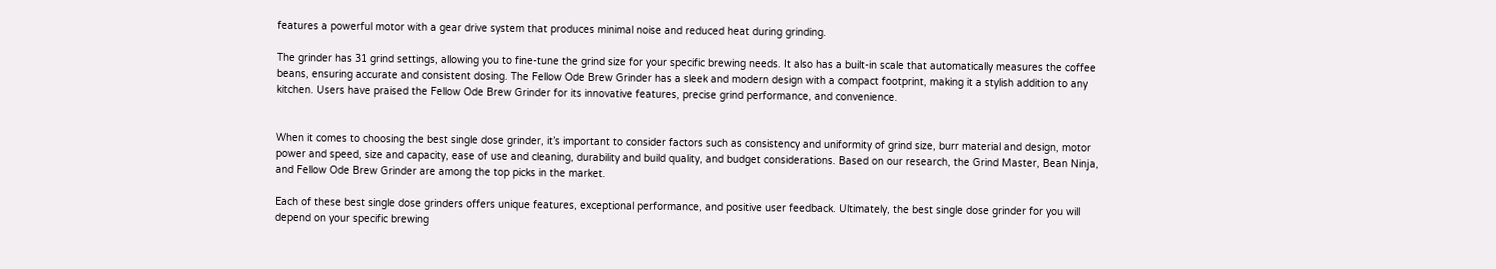features a powerful motor with a gear drive system that produces minimal noise and reduced heat during grinding.

The grinder has 31 grind settings, allowing you to fine-tune the grind size for your specific brewing needs. It also has a built-in scale that automatically measures the coffee beans, ensuring accurate and consistent dosing. The Fellow Ode Brew Grinder has a sleek and modern design with a compact footprint, making it a stylish addition to any kitchen. Users have praised the Fellow Ode Brew Grinder for its innovative features, precise grind performance, and convenience.


When it comes to choosing the best single dose grinder, it’s important to consider factors such as consistency and uniformity of grind size, burr material and design, motor power and speed, size and capacity, ease of use and cleaning, durability and build quality, and budget considerations. Based on our research, the Grind Master, Bean Ninja, and Fellow Ode Brew Grinder are among the top picks in the market.

Each of these best single dose grinders offers unique features, exceptional performance, and positive user feedback. Ultimately, the best single dose grinder for you will depend on your specific brewing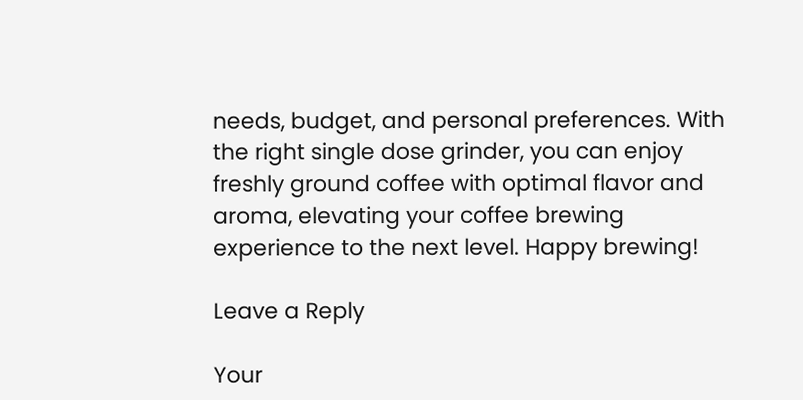needs, budget, and personal preferences. With the right single dose grinder, you can enjoy freshly ground coffee with optimal flavor and aroma, elevating your coffee brewing experience to the next level. Happy brewing!

Leave a Reply

Your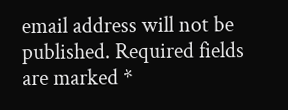email address will not be published. Required fields are marked *